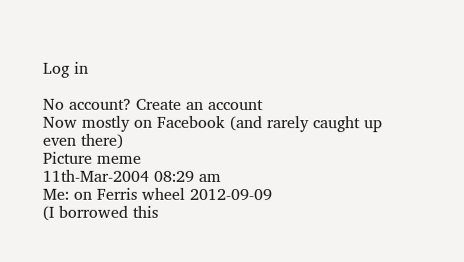Log in

No account? Create an account
Now mostly on Facebook (and rarely caught up even there)
Picture meme
11th-Mar-2004 08:29 am
Me: on Ferris wheel 2012-09-09
(I borrowed this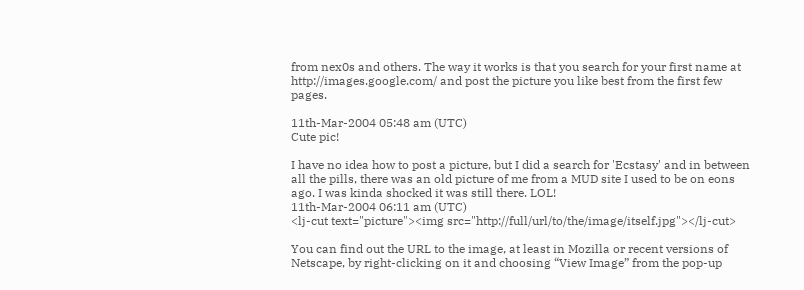from nex0s and others. The way it works is that you search for your first name at http://images.google.com/ and post the picture you like best from the first few pages.

11th-Mar-2004 05:48 am (UTC)
Cute pic!

I have no idea how to post a picture, but I did a search for 'Ecstasy' and in between all the pills, there was an old picture of me from a MUD site I used to be on eons ago. I was kinda shocked it was still there. LOL!
11th-Mar-2004 06:11 am (UTC)
<lj-cut text="picture"><img src="http://full/url/to/the/image/itself.jpg"></lj-cut>

You can find out the URL to the image, at least in Mozilla or recent versions of Netscape, by right-clicking on it and choosing “View Image” from the pop-up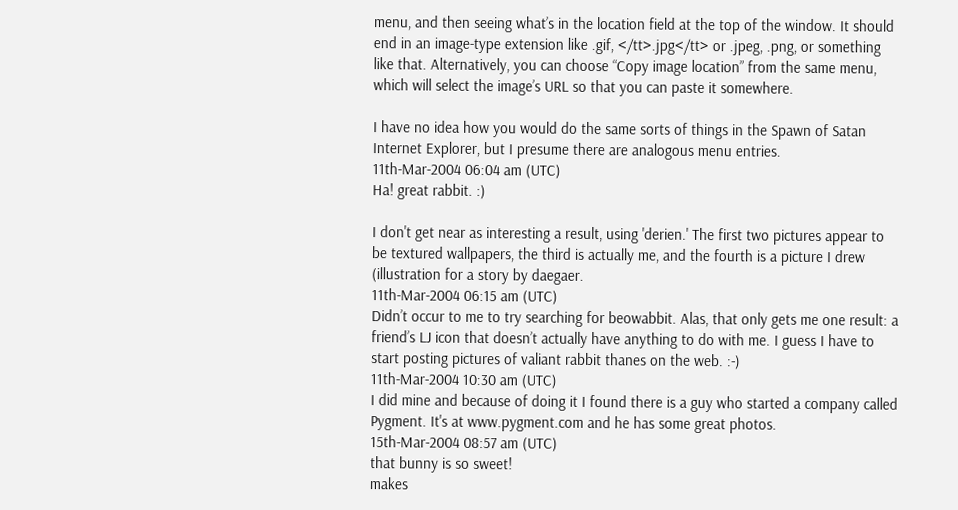menu, and then seeing what’s in the location field at the top of the window. It should end in an image-type extension like .gif, </tt>.jpg</tt> or .jpeg, .png, or something like that. Alternatively, you can choose “Copy image location” from the same menu, which will select the image’s URL so that you can paste it somewhere.

I have no idea how you would do the same sorts of things in the Spawn of Satan Internet Explorer, but I presume there are analogous menu entries.
11th-Mar-2004 06:04 am (UTC)
Ha! great rabbit. :)

I don't get near as interesting a result, using 'derien.' The first two pictures appear to be textured wallpapers, the third is actually me, and the fourth is a picture I drew (illustration for a story by daegaer.
11th-Mar-2004 06:15 am (UTC)
Didn’t occur to me to try searching for beowabbit. Alas, that only gets me one result: a friend’s LJ icon that doesn’t actually have anything to do with me. I guess I have to start posting pictures of valiant rabbit thanes on the web. :-)
11th-Mar-2004 10:30 am (UTC)
I did mine and because of doing it I found there is a guy who started a company called Pygment. It's at www.pygment.com and he has some great photos.
15th-Mar-2004 08:57 am (UTC)
that bunny is so sweet!
makes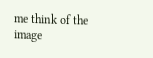me think of the image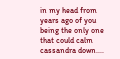in my head from years ago of you being the only one that could calm cassandra down....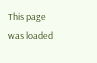This page was loaded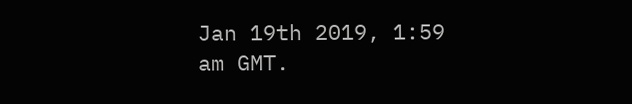Jan 19th 2019, 1:59 am GMT.